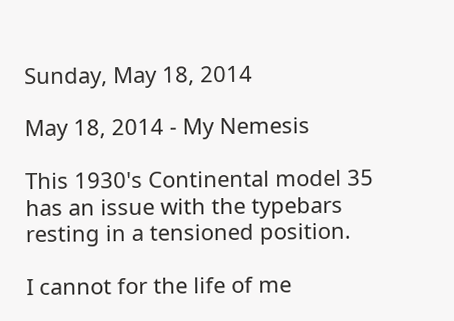Sunday, May 18, 2014

May 18, 2014 - My Nemesis

This 1930's Continental model 35 has an issue with the typebars resting in a tensioned position.

I cannot for the life of me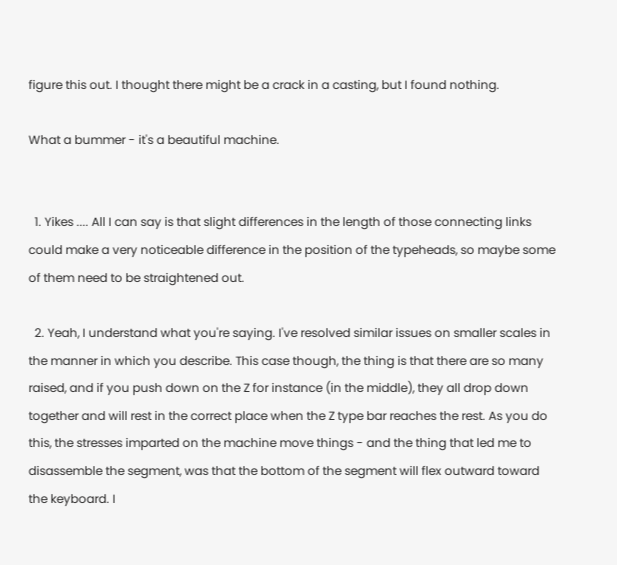figure this out. I thought there might be a crack in a casting, but I found nothing.

What a bummer - it's a beautiful machine.


  1. Yikes .... All I can say is that slight differences in the length of those connecting links could make a very noticeable difference in the position of the typeheads, so maybe some of them need to be straightened out.

  2. Yeah, I understand what you're saying. I've resolved similar issues on smaller scales in the manner in which you describe. This case though, the thing is that there are so many raised, and if you push down on the Z for instance (in the middle), they all drop down together and will rest in the correct place when the Z type bar reaches the rest. As you do this, the stresses imparted on the machine move things - and the thing that led me to disassemble the segment, was that the bottom of the segment will flex outward toward the keyboard. I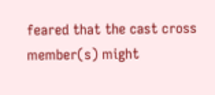feared that the cast cross member(s) might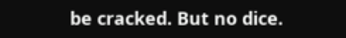be cracked. But no dice.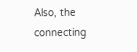Also, the connecting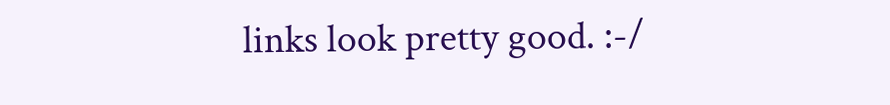links look pretty good. :-/